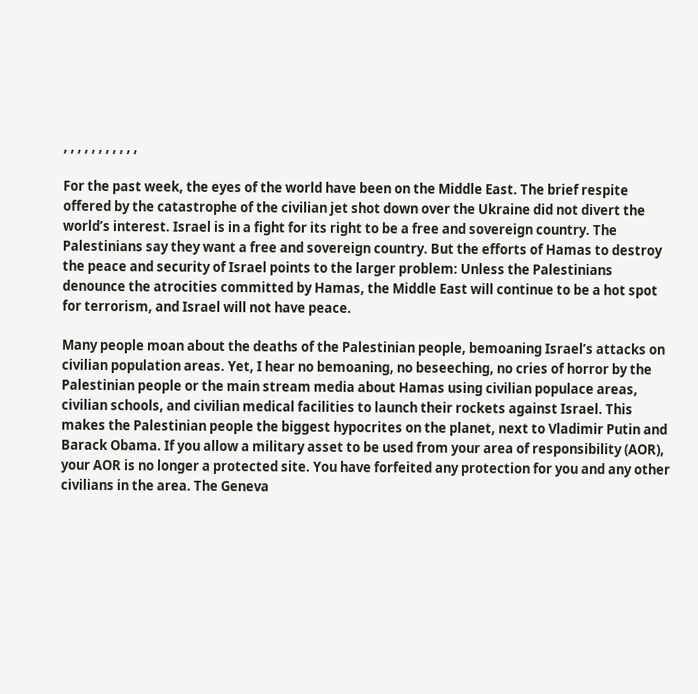, , , , , , , , , , ,

For the past week, the eyes of the world have been on the Middle East. The brief respite offered by the catastrophe of the civilian jet shot down over the Ukraine did not divert the world’s interest. Israel is in a fight for its right to be a free and sovereign country. The Palestinians say they want a free and sovereign country. But the efforts of Hamas to destroy the peace and security of Israel points to the larger problem: Unless the Palestinians denounce the atrocities committed by Hamas, the Middle East will continue to be a hot spot for terrorism, and Israel will not have peace.

Many people moan about the deaths of the Palestinian people, bemoaning Israel’s attacks on civilian population areas. Yet, I hear no bemoaning, no beseeching, no cries of horror by the Palestinian people or the main stream media about Hamas using civilian populace areas, civilian schools, and civilian medical facilities to launch their rockets against Israel. This makes the Palestinian people the biggest hypocrites on the planet, next to Vladimir Putin and Barack Obama. If you allow a military asset to be used from your area of responsibility (AOR), your AOR is no longer a protected site. You have forfeited any protection for you and any other civilians in the area. The Geneva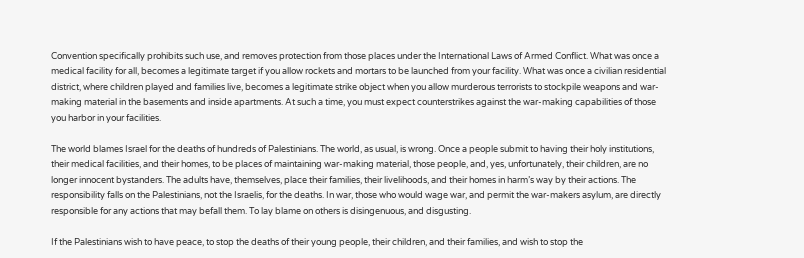Convention specifically prohibits such use, and removes protection from those places under the International Laws of Armed Conflict. What was once a medical facility for all, becomes a legitimate target if you allow rockets and mortars to be launched from your facility. What was once a civilian residential district, where children played and families live, becomes a legitimate strike object when you allow murderous terrorists to stockpile weapons and war-making material in the basements and inside apartments. At such a time, you must expect counterstrikes against the war-making capabilities of those you harbor in your facilities.

The world blames Israel for the deaths of hundreds of Palestinians. The world, as usual, is wrong. Once a people submit to having their holy institutions, their medical facilities, and their homes, to be places of maintaining war-making material, those people, and, yes, unfortunately, their children, are no longer innocent bystanders. The adults have, themselves, place their families, their livelihoods, and their homes in harm’s way by their actions. The responsibility falls on the Palestinians, not the Israelis, for the deaths. In war, those who would wage war, and permit the war-makers asylum, are directly responsible for any actions that may befall them. To lay blame on others is disingenuous, and disgusting.

If the Palestinians wish to have peace, to stop the deaths of their young people, their children, and their families, and wish to stop the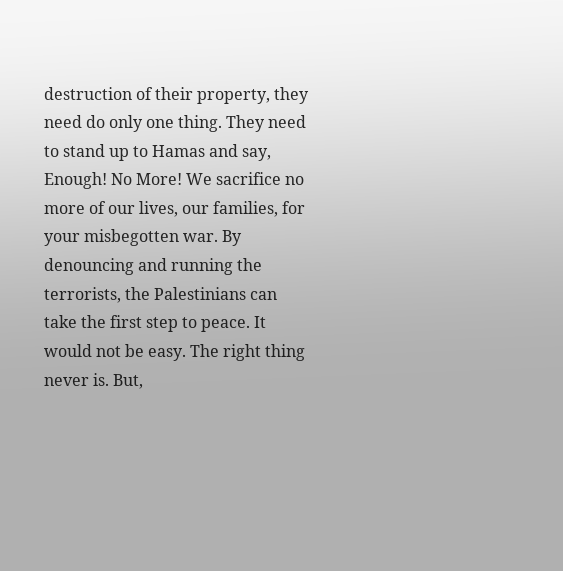destruction of their property, they need do only one thing. They need to stand up to Hamas and say, Enough! No More! We sacrifice no more of our lives, our families, for your misbegotten war. By denouncing and running the terrorists, the Palestinians can take the first step to peace. It would not be easy. The right thing never is. But,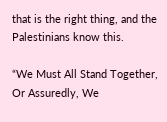that is the right thing, and the Palestinians know this.

“We Must All Stand Together, Or Assuredly, We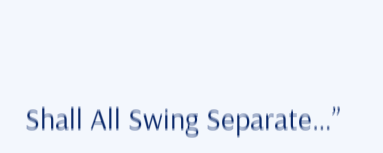Shall All Swing Separate…”